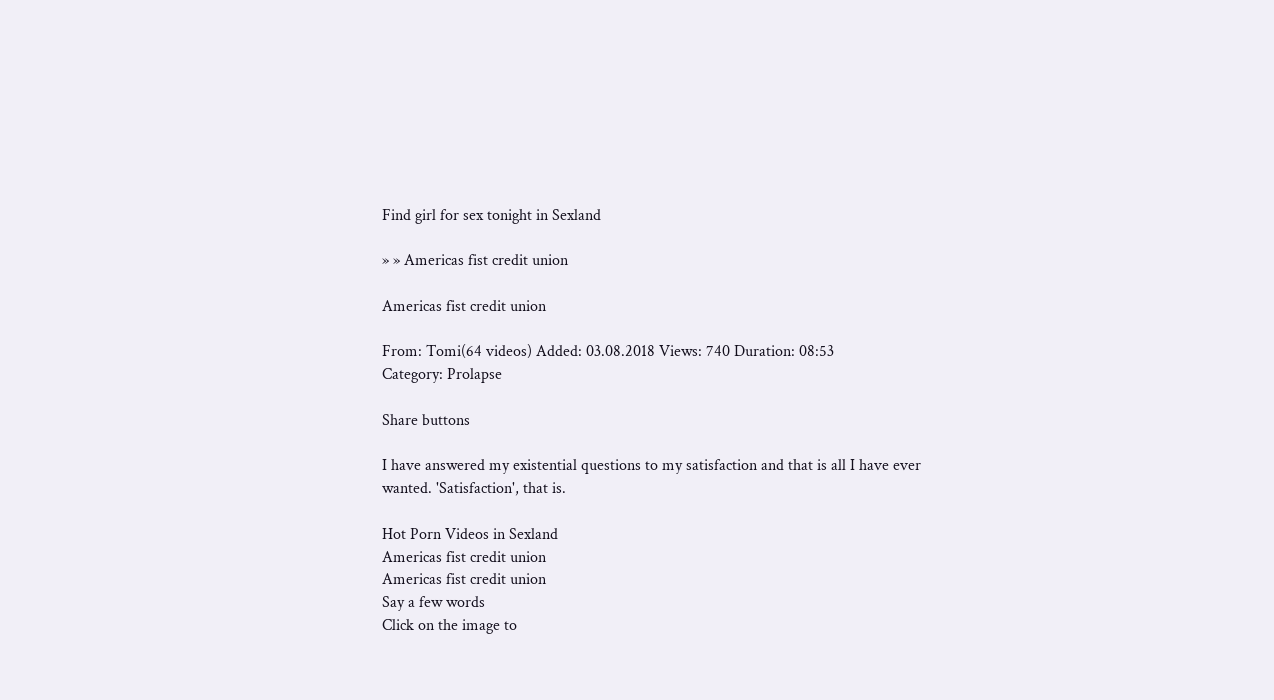Find girl for sex tonight in Sexland

» » Americas fist credit union

Americas fist credit union

From: Tomi(64 videos) Added: 03.08.2018 Views: 740 Duration: 08:53
Category: Prolapse

Share buttons

I have answered my existential questions to my satisfaction and that is all I have ever wanted. 'Satisfaction', that is.

Hot Porn Videos in Sexland
Americas fist credit union
Americas fist credit union
Say a few words
Click on the image to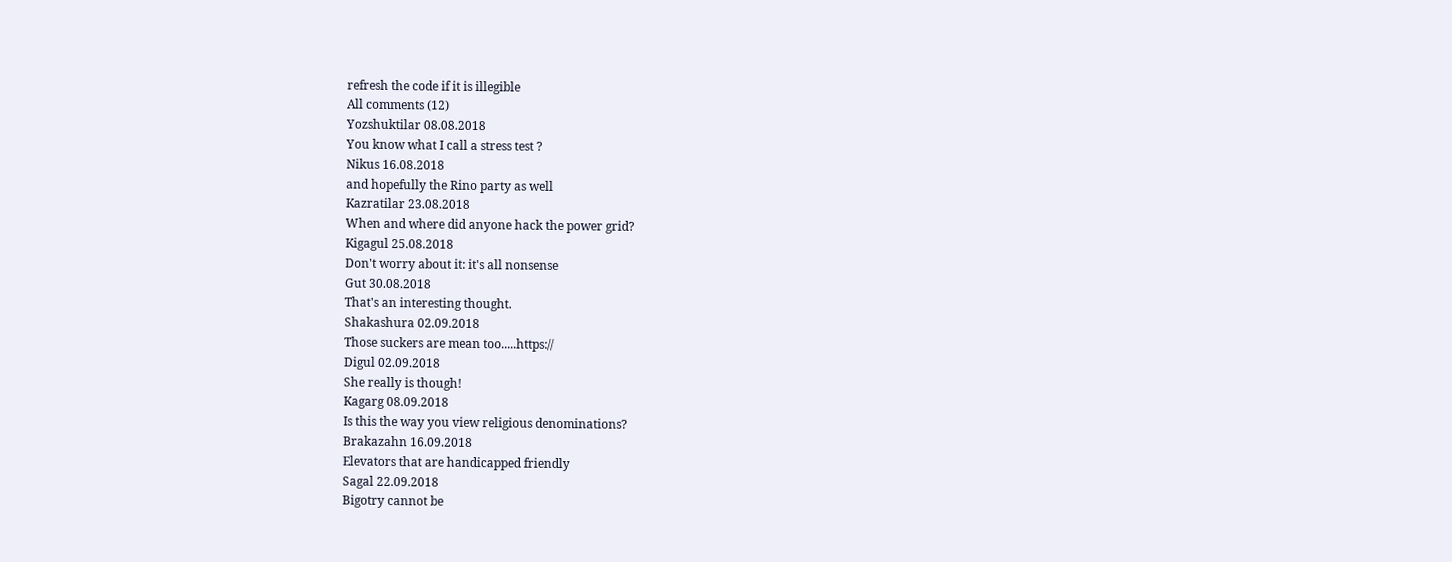refresh the code if it is illegible
All сomments (12)
Yozshuktilar 08.08.2018
You know what I call a stress test ?
Nikus 16.08.2018
and hopefully the Rino party as well
Kazratilar 23.08.2018
When and where did anyone hack the power grid?
Kigagul 25.08.2018
Don't worry about it: it's all nonsense
Gut 30.08.2018
That's an interesting thought.
Shakashura 02.09.2018
Those suckers are mean too.....https://
Digul 02.09.2018
She really is though!
Kagarg 08.09.2018
Is this the way you view religious denominations?
Brakazahn 16.09.2018
Elevators that are handicapped friendly
Sagal 22.09.2018
Bigotry cannot be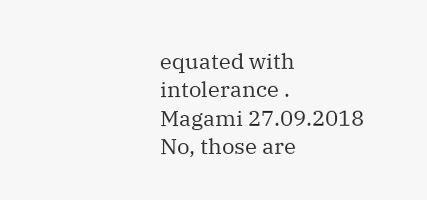equated with intolerance .
Magami 27.09.2018
No, those are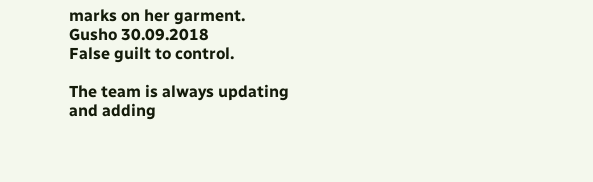marks on her garment.
Gusho 30.09.2018
False guilt to control.

The team is always updating and adding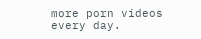more porn videos every day.